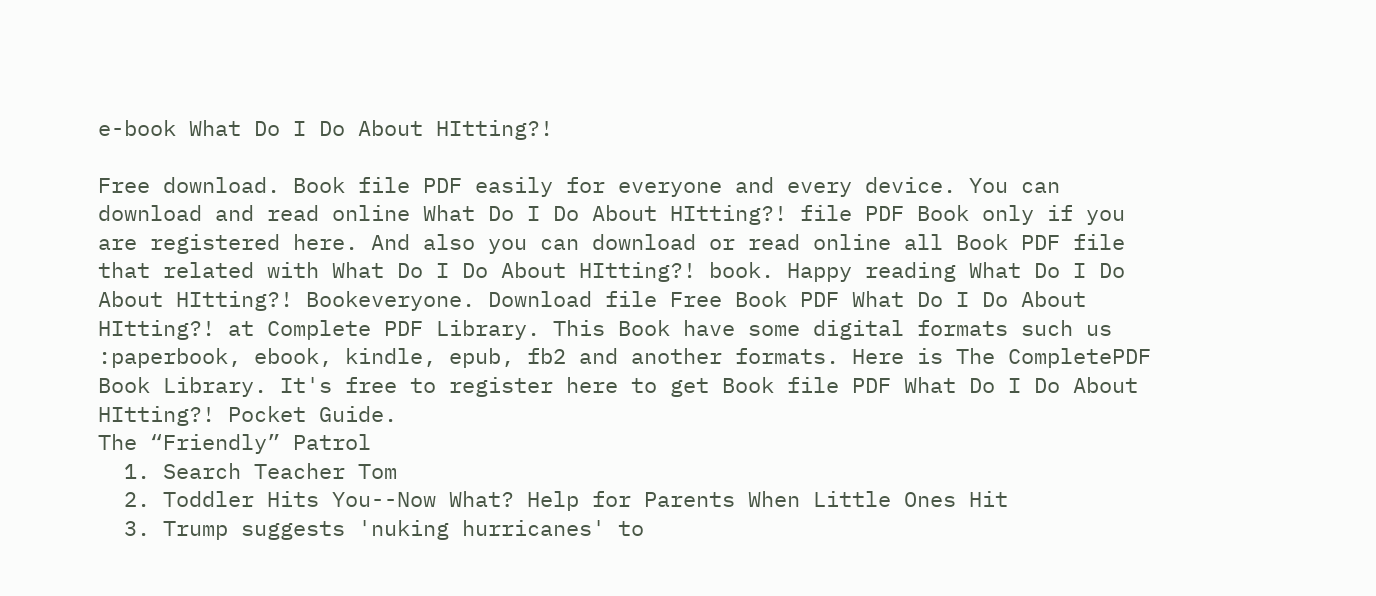e-book What Do I Do About HItting?!

Free download. Book file PDF easily for everyone and every device. You can download and read online What Do I Do About HItting?! file PDF Book only if you are registered here. And also you can download or read online all Book PDF file that related with What Do I Do About HItting?! book. Happy reading What Do I Do About HItting?! Bookeveryone. Download file Free Book PDF What Do I Do About HItting?! at Complete PDF Library. This Book have some digital formats such us :paperbook, ebook, kindle, epub, fb2 and another formats. Here is The CompletePDF Book Library. It's free to register here to get Book file PDF What Do I Do About HItting?! Pocket Guide.
The “Friendly” Patrol
  1. Search Teacher Tom
  2. Toddler Hits You--Now What? Help for Parents When Little Ones Hit
  3. Trump suggests 'nuking hurricanes' to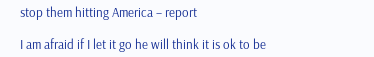stop them hitting America – report

I am afraid if I let it go he will think it is ok to be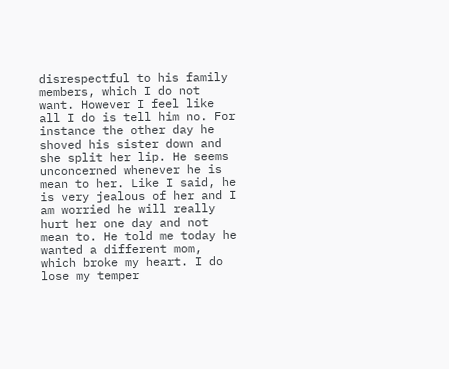disrespectful to his family members, which I do not want. However I feel like all I do is tell him no. For instance the other day he shoved his sister down and she split her lip. He seems unconcerned whenever he is mean to her. Like I said, he is very jealous of her and I am worried he will really hurt her one day and not mean to. He told me today he wanted a different mom, which broke my heart. I do lose my temper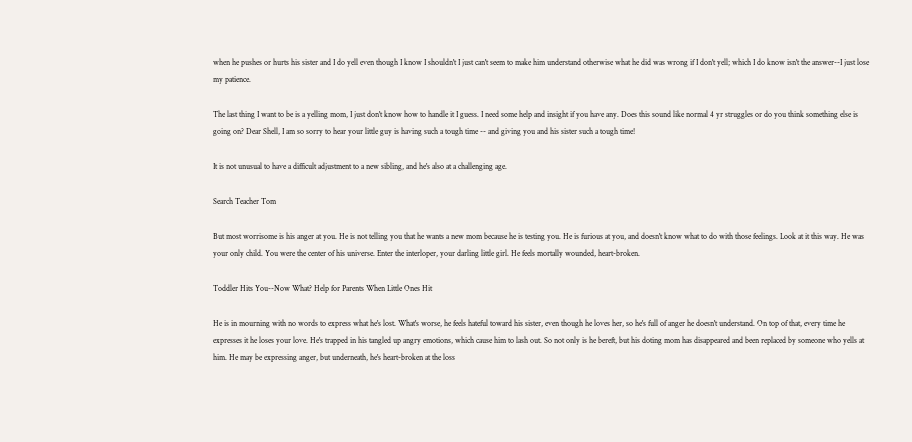when he pushes or hurts his sister and I do yell even though I know I shouldn't I just can't seem to make him understand otherwise what he did was wrong if I don't yell; which I do know isn't the answer--I just lose my patience.

The last thing I want to be is a yelling mom, I just don't know how to handle it I guess. I need some help and insight if you have any. Does this sound like normal 4 yr struggles or do you think something else is going on? Dear Shell, I am so sorry to hear your little guy is having such a tough time -- and giving you and his sister such a tough time!

It is not unusual to have a difficult adjustment to a new sibling, and he's also at a challenging age.

Search Teacher Tom

But most worrisome is his anger at you. He is not telling you that he wants a new mom because he is testing you. He is furious at you, and doesn't know what to do with those feelings. Look at it this way. He was your only child. You were the center of his universe. Enter the interloper, your darling little girl. He feels mortally wounded, heart-broken.

Toddler Hits You--Now What? Help for Parents When Little Ones Hit

He is in mourning with no words to express what he's lost. What's worse, he feels hateful toward his sister, even though he loves her, so he's full of anger he doesn't understand. On top of that, every time he expresses it he loses your love. He's trapped in his tangled up angry emotions, which cause him to lash out. So not only is he bereft, but his doting mom has disappeared and been replaced by someone who yells at him. He may be expressing anger, but underneath, he's heart-broken at the loss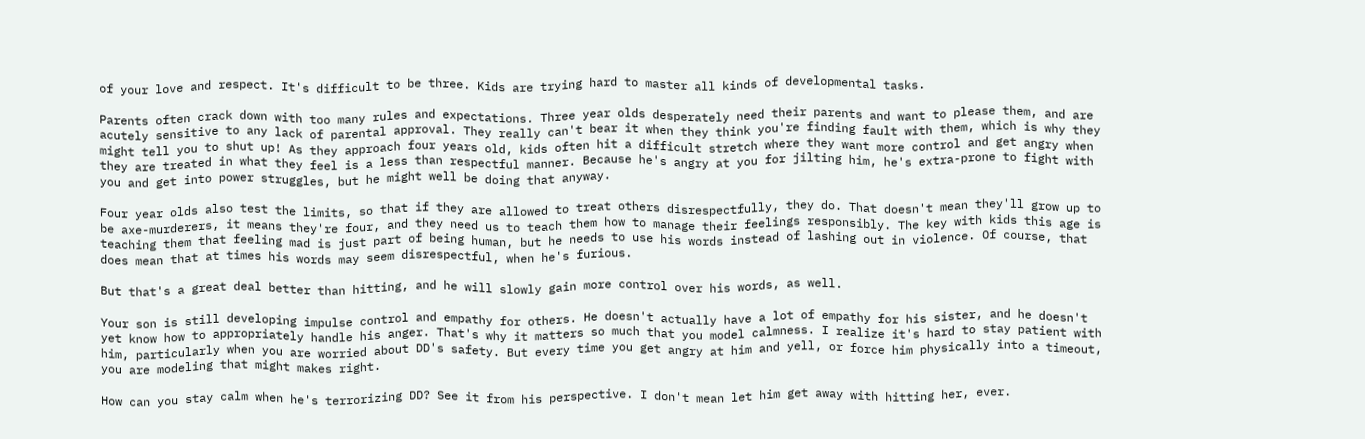of your love and respect. It's difficult to be three. Kids are trying hard to master all kinds of developmental tasks.

Parents often crack down with too many rules and expectations. Three year olds desperately need their parents and want to please them, and are acutely sensitive to any lack of parental approval. They really can't bear it when they think you're finding fault with them, which is why they might tell you to shut up! As they approach four years old, kids often hit a difficult stretch where they want more control and get angry when they are treated in what they feel is a less than respectful manner. Because he's angry at you for jilting him, he's extra-prone to fight with you and get into power struggles, but he might well be doing that anyway.

Four year olds also test the limits, so that if they are allowed to treat others disrespectfully, they do. That doesn't mean they'll grow up to be axe-murderers, it means they're four, and they need us to teach them how to manage their feelings responsibly. The key with kids this age is teaching them that feeling mad is just part of being human, but he needs to use his words instead of lashing out in violence. Of course, that does mean that at times his words may seem disrespectful, when he's furious.

But that's a great deal better than hitting, and he will slowly gain more control over his words, as well.

Your son is still developing impulse control and empathy for others. He doesn't actually have a lot of empathy for his sister, and he doesn't yet know how to appropriately handle his anger. That's why it matters so much that you model calmness. I realize it's hard to stay patient with him, particularly when you are worried about DD's safety. But every time you get angry at him and yell, or force him physically into a timeout, you are modeling that might makes right.

How can you stay calm when he's terrorizing DD? See it from his perspective. I don't mean let him get away with hitting her, ever.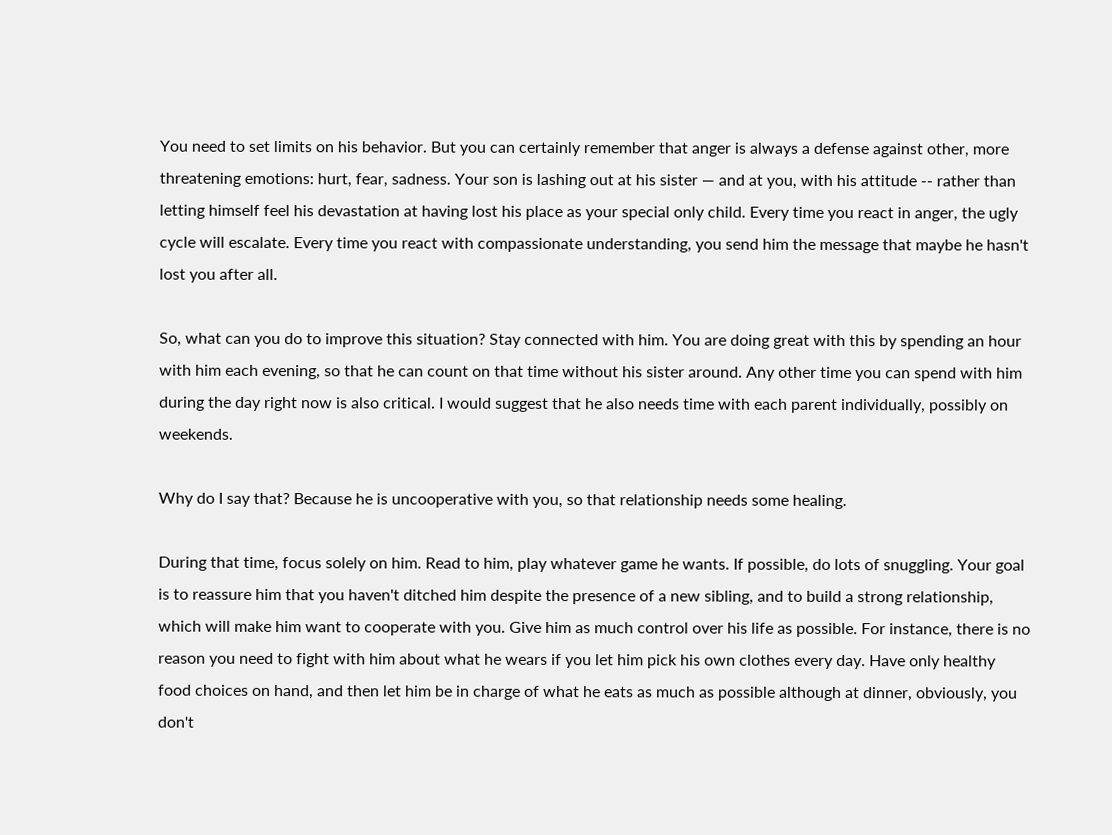You need to set limits on his behavior. But you can certainly remember that anger is always a defense against other, more threatening emotions: hurt, fear, sadness. Your son is lashing out at his sister — and at you, with his attitude -- rather than letting himself feel his devastation at having lost his place as your special only child. Every time you react in anger, the ugly cycle will escalate. Every time you react with compassionate understanding, you send him the message that maybe he hasn't lost you after all.

So, what can you do to improve this situation? Stay connected with him. You are doing great with this by spending an hour with him each evening, so that he can count on that time without his sister around. Any other time you can spend with him during the day right now is also critical. I would suggest that he also needs time with each parent individually, possibly on weekends.

Why do I say that? Because he is uncooperative with you, so that relationship needs some healing.

During that time, focus solely on him. Read to him, play whatever game he wants. If possible, do lots of snuggling. Your goal is to reassure him that you haven't ditched him despite the presence of a new sibling, and to build a strong relationship, which will make him want to cooperate with you. Give him as much control over his life as possible. For instance, there is no reason you need to fight with him about what he wears if you let him pick his own clothes every day. Have only healthy food choices on hand, and then let him be in charge of what he eats as much as possible although at dinner, obviously, you don't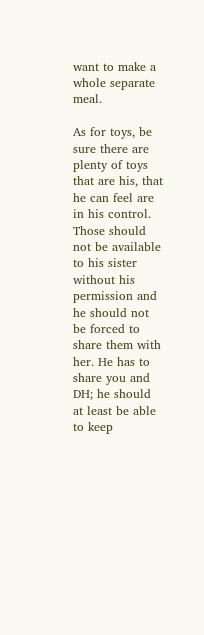want to make a whole separate meal.

As for toys, be sure there are plenty of toys that are his, that he can feel are in his control. Those should not be available to his sister without his permission and he should not be forced to share them with her. He has to share you and DH; he should at least be able to keep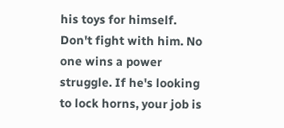his toys for himself. Don't fight with him. No one wins a power struggle. If he's looking to lock horns, your job is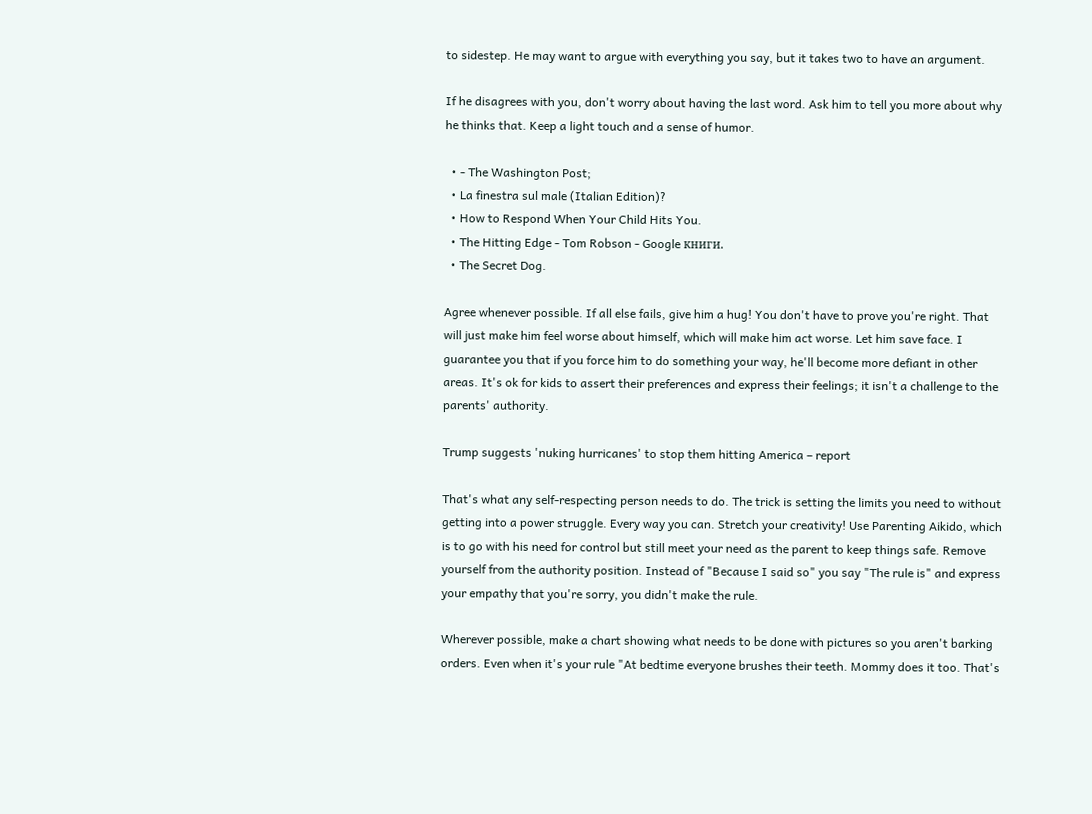to sidestep. He may want to argue with everything you say, but it takes two to have an argument.

If he disagrees with you, don't worry about having the last word. Ask him to tell you more about why he thinks that. Keep a light touch and a sense of humor.

  • - The Washington Post;
  • La finestra sul male (Italian Edition)?
  • How to Respond When Your Child Hits You.
  • The Hitting Edge - Tom Robson - Google книги.
  • The Secret Dog.

Agree whenever possible. If all else fails, give him a hug! You don't have to prove you're right. That will just make him feel worse about himself, which will make him act worse. Let him save face. I guarantee you that if you force him to do something your way, he'll become more defiant in other areas. It's ok for kids to assert their preferences and express their feelings; it isn't a challenge to the parents' authority.

Trump suggests 'nuking hurricanes' to stop them hitting America – report

That's what any self-respecting person needs to do. The trick is setting the limits you need to without getting into a power struggle. Every way you can. Stretch your creativity! Use Parenting Aikido, which is to go with his need for control but still meet your need as the parent to keep things safe. Remove yourself from the authority position. Instead of "Because I said so" you say "The rule is" and express your empathy that you're sorry, you didn't make the rule.

Wherever possible, make a chart showing what needs to be done with pictures so you aren't barking orders. Even when it's your rule "At bedtime everyone brushes their teeth. Mommy does it too. That's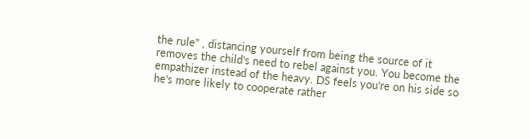the rule" , distancing yourself from being the source of it removes the child's need to rebel against you. You become the empathizer instead of the heavy. DS feels you're on his side so he's more likely to cooperate rather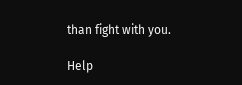than fight with you.

Help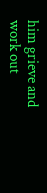him grieve and work out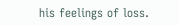his feelings of loss.